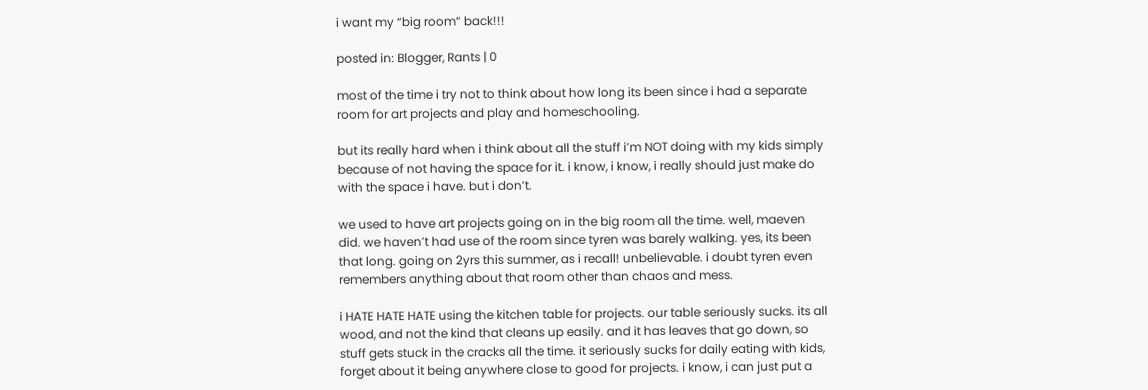i want my “big room” back!!!

posted in: Blogger, Rants | 0

most of the time i try not to think about how long its been since i had a separate room for art projects and play and homeschooling.

but its really hard when i think about all the stuff i’m NOT doing with my kids simply because of not having the space for it. i know, i know, i really should just make do with the space i have. but i don’t.

we used to have art projects going on in the big room all the time. well, maeven did. we haven’t had use of the room since tyren was barely walking. yes, its been that long. going on 2yrs this summer, as i recall! unbelievable. i doubt tyren even remembers anything about that room other than chaos and mess.

i HATE HATE HATE using the kitchen table for projects. our table seriously sucks. its all wood, and not the kind that cleans up easily. and it has leaves that go down, so stuff gets stuck in the cracks all the time. it seriously sucks for daily eating with kids, forget about it being anywhere close to good for projects. i know, i can just put a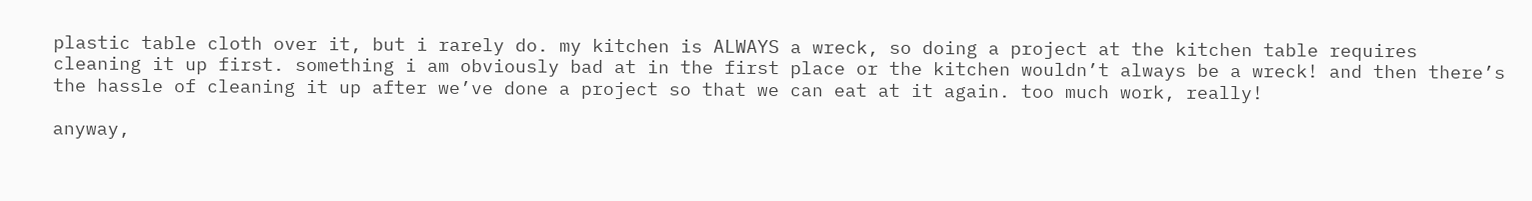plastic table cloth over it, but i rarely do. my kitchen is ALWAYS a wreck, so doing a project at the kitchen table requires cleaning it up first. something i am obviously bad at in the first place or the kitchen wouldn’t always be a wreck! and then there’s the hassle of cleaning it up after we’ve done a project so that we can eat at it again. too much work, really!

anyway,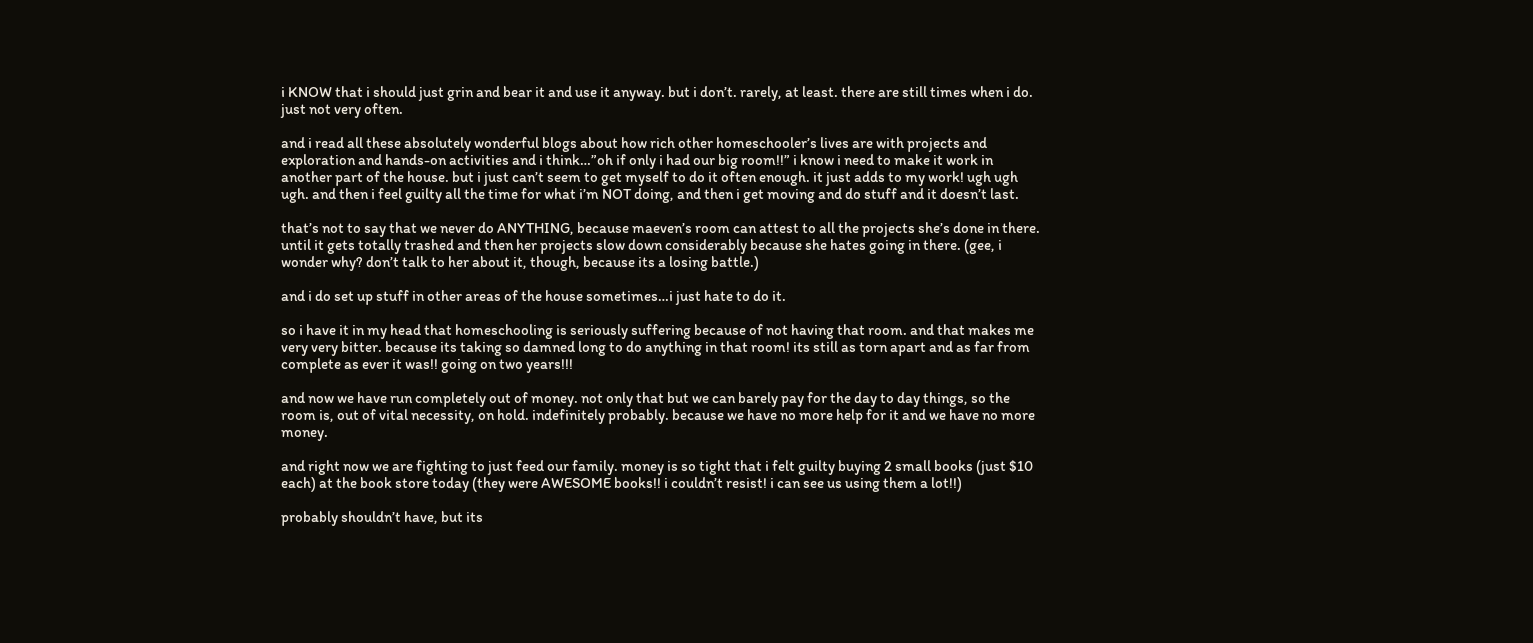i KNOW that i should just grin and bear it and use it anyway. but i don’t. rarely, at least. there are still times when i do. just not very often.

and i read all these absolutely wonderful blogs about how rich other homeschooler’s lives are with projects and exploration and hands-on activities and i think…”oh if only i had our big room!!” i know i need to make it work in another part of the house. but i just can’t seem to get myself to do it often enough. it just adds to my work! ugh ugh ugh. and then i feel guilty all the time for what i’m NOT doing, and then i get moving and do stuff and it doesn’t last.

that’s not to say that we never do ANYTHING, because maeven’s room can attest to all the projects she’s done in there. until it gets totally trashed and then her projects slow down considerably because she hates going in there. (gee, i wonder why? don’t talk to her about it, though, because its a losing battle.)

and i do set up stuff in other areas of the house sometimes…i just hate to do it.

so i have it in my head that homeschooling is seriously suffering because of not having that room. and that makes me very very bitter. because its taking so damned long to do anything in that room! its still as torn apart and as far from complete as ever it was!! going on two years!!!

and now we have run completely out of money. not only that but we can barely pay for the day to day things, so the room is, out of vital necessity, on hold. indefinitely probably. because we have no more help for it and we have no more money.

and right now we are fighting to just feed our family. money is so tight that i felt guilty buying 2 small books (just $10 each) at the book store today (they were AWESOME books!! i couldn’t resist! i can see us using them a lot!!)

probably shouldn’t have, but its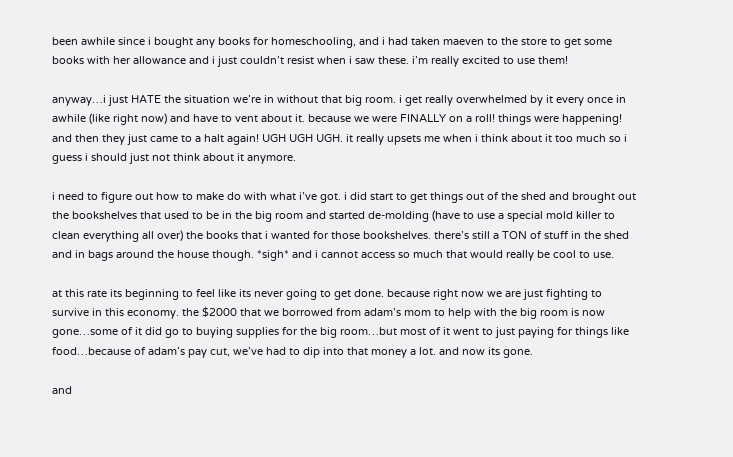been awhile since i bought any books for homeschooling, and i had taken maeven to the store to get some books with her allowance and i just couldn’t resist when i saw these. i’m really excited to use them!

anyway…i just HATE the situation we’re in without that big room. i get really overwhelmed by it every once in awhile (like right now) and have to vent about it. because we were FINALLY on a roll! things were happening! and then they just came to a halt again! UGH UGH UGH. it really upsets me when i think about it too much so i guess i should just not think about it anymore.

i need to figure out how to make do with what i’ve got. i did start to get things out of the shed and brought out the bookshelves that used to be in the big room and started de-molding (have to use a special mold killer to clean everything all over) the books that i wanted for those bookshelves. there’s still a TON of stuff in the shed and in bags around the house though. *sigh* and i cannot access so much that would really be cool to use.

at this rate its beginning to feel like its never going to get done. because right now we are just fighting to survive in this economy. the $2000 that we borrowed from adam’s mom to help with the big room is now gone…some of it did go to buying supplies for the big room…but most of it went to just paying for things like food…because of adam’s pay cut, we’ve had to dip into that money a lot. and now its gone.

and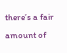there’s a fair amount of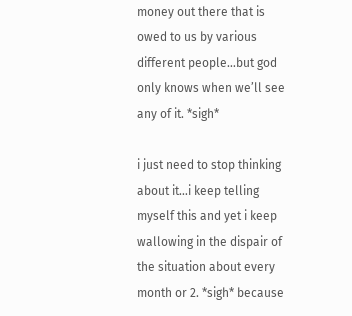money out there that is owed to us by various different people…but god only knows when we’ll see any of it. *sigh*

i just need to stop thinking about it…i keep telling myself this and yet i keep wallowing in the dispair of the situation about every month or 2. *sigh* because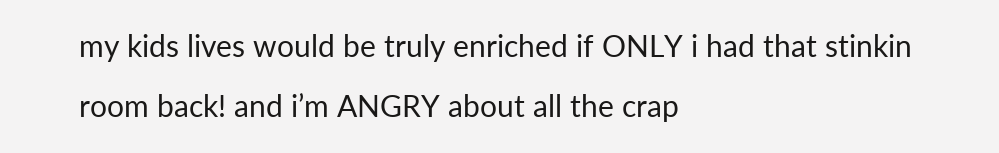my kids lives would be truly enriched if ONLY i had that stinkin room back! and i’m ANGRY about all the crap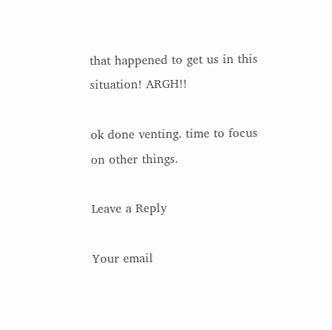that happened to get us in this situation! ARGH!!

ok done venting. time to focus on other things.

Leave a Reply

Your email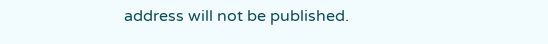address will not be published.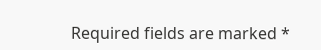Required fields are marked *